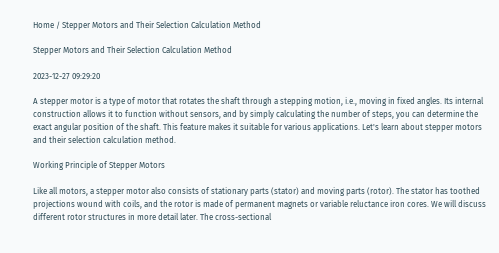Home / Stepper Motors and Their Selection Calculation Method

Stepper Motors and Their Selection Calculation Method

2023-12-27 09:29:20

A stepper motor is a type of motor that rotates the shaft through a stepping motion, i.e., moving in fixed angles. Its internal construction allows it to function without sensors, and by simply calculating the number of steps, you can determine the exact angular position of the shaft. This feature makes it suitable for various applications. Let's learn about stepper motors and their selection calculation method.

Working Principle of Stepper Motors

Like all motors, a stepper motor also consists of stationary parts (stator) and moving parts (rotor). The stator has toothed projections wound with coils, and the rotor is made of permanent magnets or variable reluctance iron cores. We will discuss different rotor structures in more detail later. The cross-sectional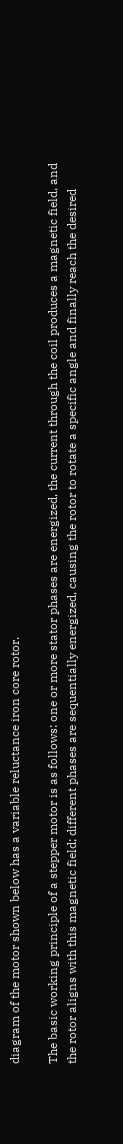diagram of the motor shown below has a variable reluctance iron core rotor.

The basic working principle of a stepper motor is as follows: one or more stator phases are energized, the current through the coil produces a magnetic field, and the rotor aligns with this magnetic field; different phases are sequentially energized, causing the rotor to rotate a specific angle and finally reach the desired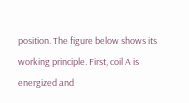position. The figure below shows its working principle. First, coil A is energized and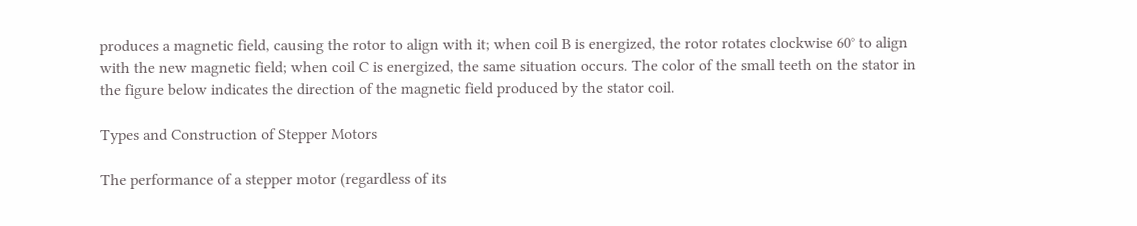produces a magnetic field, causing the rotor to align with it; when coil B is energized, the rotor rotates clockwise 60° to align with the new magnetic field; when coil C is energized, the same situation occurs. The color of the small teeth on the stator in the figure below indicates the direction of the magnetic field produced by the stator coil.

Types and Construction of Stepper Motors

The performance of a stepper motor (regardless of its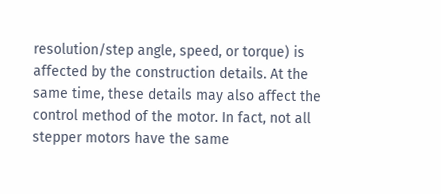resolution/step angle, speed, or torque) is affected by the construction details. At the same time, these details may also affect the control method of the motor. In fact, not all stepper motors have the same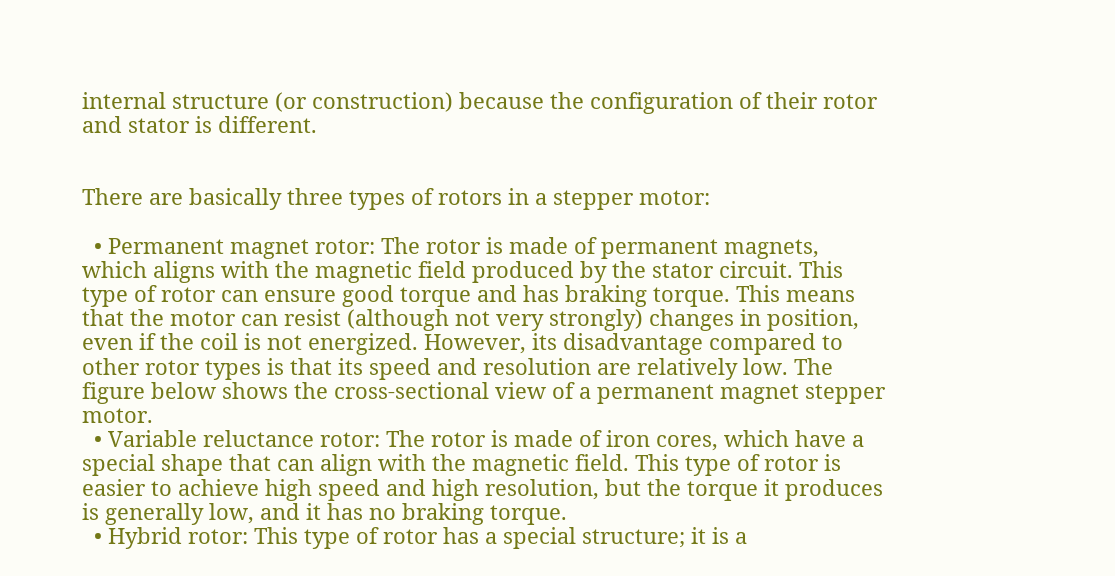internal structure (or construction) because the configuration of their rotor and stator is different.


There are basically three types of rotors in a stepper motor:

  • Permanent magnet rotor: The rotor is made of permanent magnets, which aligns with the magnetic field produced by the stator circuit. This type of rotor can ensure good torque and has braking torque. This means that the motor can resist (although not very strongly) changes in position, even if the coil is not energized. However, its disadvantage compared to other rotor types is that its speed and resolution are relatively low. The figure below shows the cross-sectional view of a permanent magnet stepper motor.
  • Variable reluctance rotor: The rotor is made of iron cores, which have a special shape that can align with the magnetic field. This type of rotor is easier to achieve high speed and high resolution, but the torque it produces is generally low, and it has no braking torque.
  • Hybrid rotor: This type of rotor has a special structure; it is a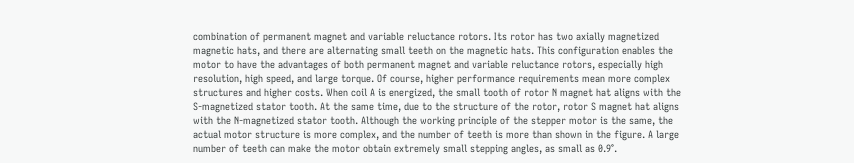combination of permanent magnet and variable reluctance rotors. Its rotor has two axially magnetized magnetic hats, and there are alternating small teeth on the magnetic hats. This configuration enables the motor to have the advantages of both permanent magnet and variable reluctance rotors, especially high resolution, high speed, and large torque. Of course, higher performance requirements mean more complex structures and higher costs. When coil A is energized, the small tooth of rotor N magnet hat aligns with the S-magnetized stator tooth. At the same time, due to the structure of the rotor, rotor S magnet hat aligns with the N-magnetized stator tooth. Although the working principle of the stepper motor is the same, the actual motor structure is more complex, and the number of teeth is more than shown in the figure. A large number of teeth can make the motor obtain extremely small stepping angles, as small as 0.9°.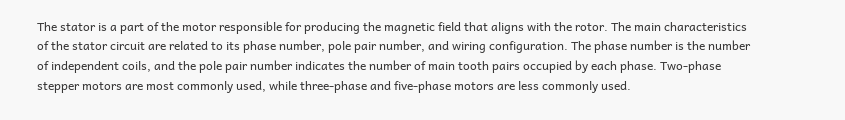The stator is a part of the motor responsible for producing the magnetic field that aligns with the rotor. The main characteristics of the stator circuit are related to its phase number, pole pair number, and wiring configuration. The phase number is the number of independent coils, and the pole pair number indicates the number of main tooth pairs occupied by each phase. Two-phase stepper motors are most commonly used, while three-phase and five-phase motors are less commonly used.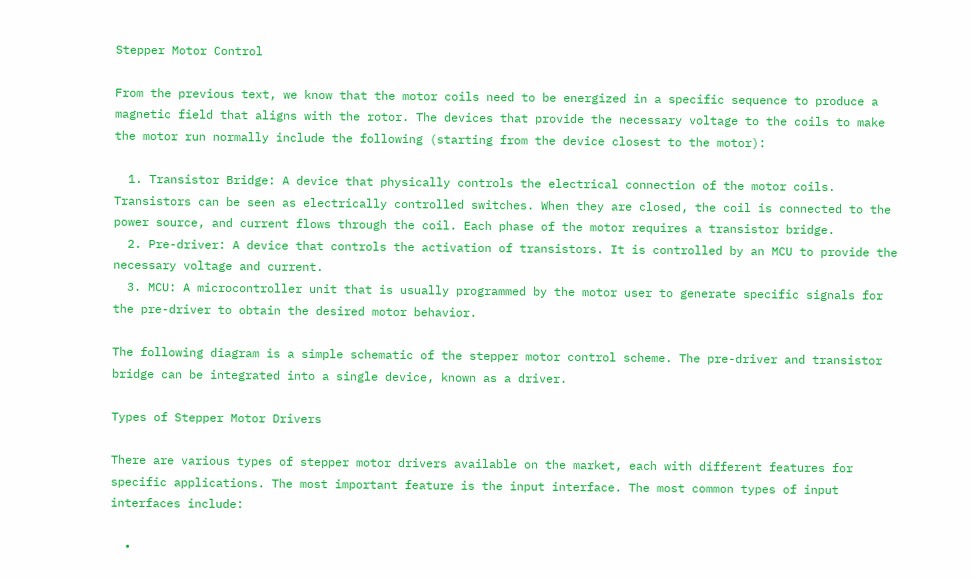Stepper Motor Control

From the previous text, we know that the motor coils need to be energized in a specific sequence to produce a magnetic field that aligns with the rotor. The devices that provide the necessary voltage to the coils to make the motor run normally include the following (starting from the device closest to the motor):

  1. Transistor Bridge: A device that physically controls the electrical connection of the motor coils. Transistors can be seen as electrically controlled switches. When they are closed, the coil is connected to the power source, and current flows through the coil. Each phase of the motor requires a transistor bridge.
  2. Pre-driver: A device that controls the activation of transistors. It is controlled by an MCU to provide the necessary voltage and current.
  3. MCU: A microcontroller unit that is usually programmed by the motor user to generate specific signals for the pre-driver to obtain the desired motor behavior.

The following diagram is a simple schematic of the stepper motor control scheme. The pre-driver and transistor bridge can be integrated into a single device, known as a driver.

Types of Stepper Motor Drivers

There are various types of stepper motor drivers available on the market, each with different features for specific applications. The most important feature is the input interface. The most common types of input interfaces include:

  •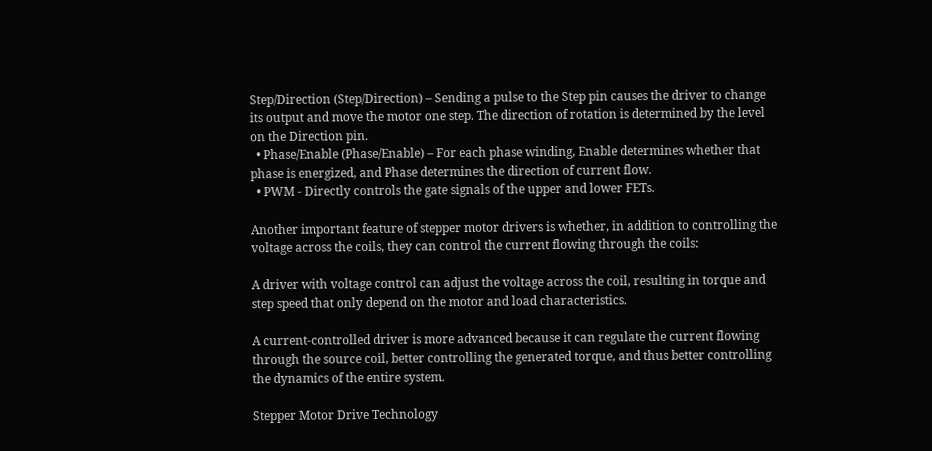Step/Direction (Step/Direction) – Sending a pulse to the Step pin causes the driver to change its output and move the motor one step. The direction of rotation is determined by the level on the Direction pin.
  • Phase/Enable (Phase/Enable) – For each phase winding, Enable determines whether that phase is energized, and Phase determines the direction of current flow.
  • PWM - Directly controls the gate signals of the upper and lower FETs.

Another important feature of stepper motor drivers is whether, in addition to controlling the voltage across the coils, they can control the current flowing through the coils:

A driver with voltage control can adjust the voltage across the coil, resulting in torque and step speed that only depend on the motor and load characteristics.

A current-controlled driver is more advanced because it can regulate the current flowing through the source coil, better controlling the generated torque, and thus better controlling the dynamics of the entire system.

Stepper Motor Drive Technology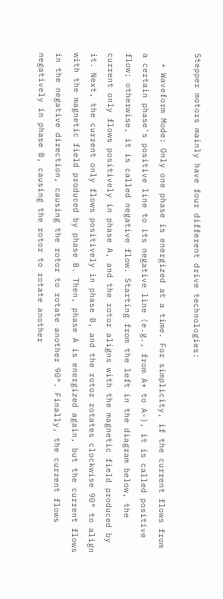Stepper motors mainly have four different drive technologies:

  • Waveform Mode: Only one phase is energized at a time. For simplicity, if the current flows from a certain phase's positive line to its negative line (e.g., from A+ to A-), it is called positive flow; otherwise, it is called negative flow. Starting from the left in the diagram below, the current only flows positively in phase A, and the rotor aligns with the magnetic field produced by it. Next, the current only flows positively in phase B, and the rotor rotates clockwise 90° to align with the magnetic field produced by phase B. Then, phase A is energized again, but the current flows in the negative direction, causing the rotor to rotate another 90°. Finally, the current flows negatively in phase B, causing the rotor to rotate another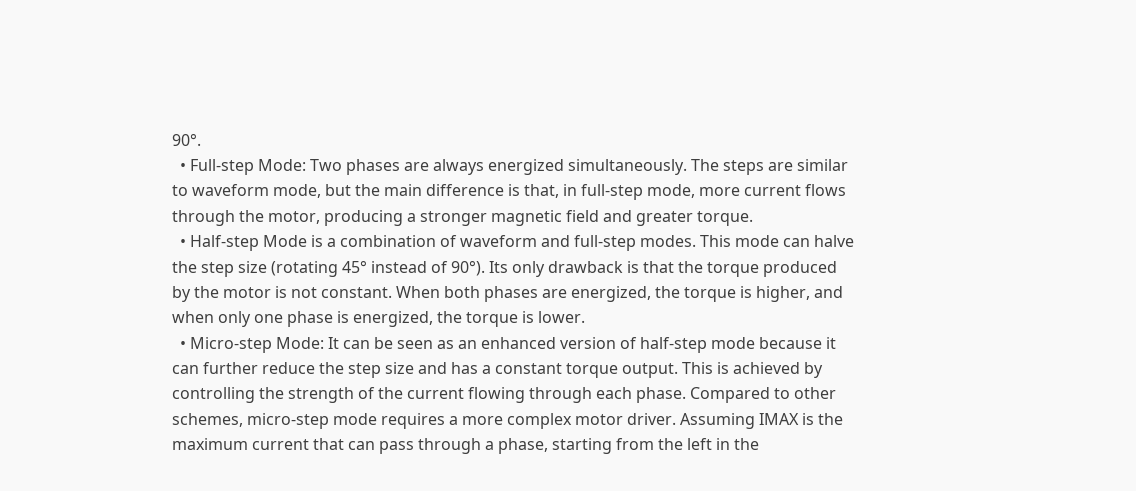90°.
  • Full-step Mode: Two phases are always energized simultaneously. The steps are similar to waveform mode, but the main difference is that, in full-step mode, more current flows through the motor, producing a stronger magnetic field and greater torque.
  • Half-step Mode is a combination of waveform and full-step modes. This mode can halve the step size (rotating 45° instead of 90°). Its only drawback is that the torque produced by the motor is not constant. When both phases are energized, the torque is higher, and when only one phase is energized, the torque is lower.
  • Micro-step Mode: It can be seen as an enhanced version of half-step mode because it can further reduce the step size and has a constant torque output. This is achieved by controlling the strength of the current flowing through each phase. Compared to other schemes, micro-step mode requires a more complex motor driver. Assuming IMAX is the maximum current that can pass through a phase, starting from the left in the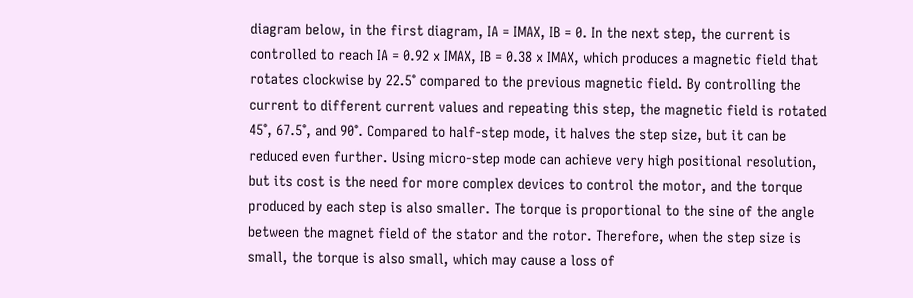diagram below, in the first diagram, IA = IMAX, IB = 0. In the next step, the current is controlled to reach IA = 0.92 x IMAX, IB = 0.38 x IMAX, which produces a magnetic field that rotates clockwise by 22.5° compared to the previous magnetic field. By controlling the current to different current values and repeating this step, the magnetic field is rotated 45°, 67.5°, and 90°. Compared to half-step mode, it halves the step size, but it can be reduced even further. Using micro-step mode can achieve very high positional resolution, but its cost is the need for more complex devices to control the motor, and the torque produced by each step is also smaller. The torque is proportional to the sine of the angle between the magnet field of the stator and the rotor. Therefore, when the step size is small, the torque is also small, which may cause a loss of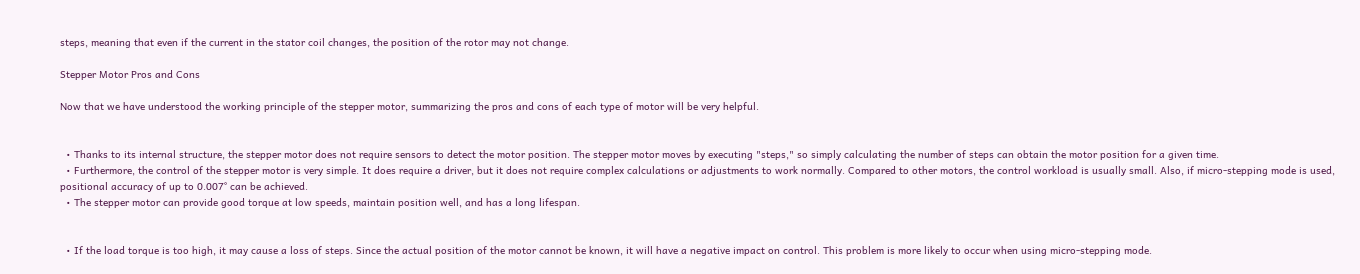steps, meaning that even if the current in the stator coil changes, the position of the rotor may not change.

Stepper Motor Pros and Cons

Now that we have understood the working principle of the stepper motor, summarizing the pros and cons of each type of motor will be very helpful.


  • Thanks to its internal structure, the stepper motor does not require sensors to detect the motor position. The stepper motor moves by executing "steps," so simply calculating the number of steps can obtain the motor position for a given time.
  • Furthermore, the control of the stepper motor is very simple. It does require a driver, but it does not require complex calculations or adjustments to work normally. Compared to other motors, the control workload is usually small. Also, if micro-stepping mode is used, positional accuracy of up to 0.007° can be achieved.
  • The stepper motor can provide good torque at low speeds, maintain position well, and has a long lifespan.


  • If the load torque is too high, it may cause a loss of steps. Since the actual position of the motor cannot be known, it will have a negative impact on control. This problem is more likely to occur when using micro-stepping mode.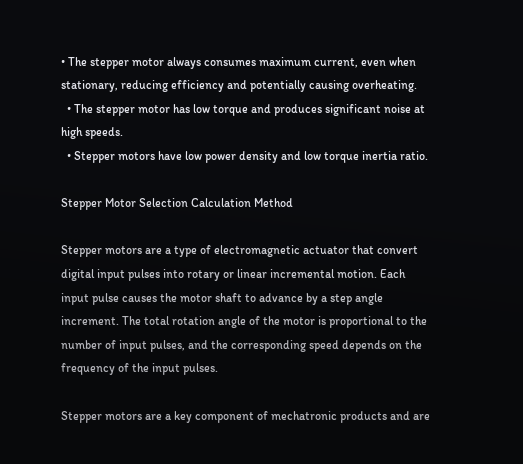• The stepper motor always consumes maximum current, even when stationary, reducing efficiency and potentially causing overheating.
  • The stepper motor has low torque and produces significant noise at high speeds.
  • Stepper motors have low power density and low torque inertia ratio.

Stepper Motor Selection Calculation Method

Stepper motors are a type of electromagnetic actuator that convert digital input pulses into rotary or linear incremental motion. Each input pulse causes the motor shaft to advance by a step angle increment. The total rotation angle of the motor is proportional to the number of input pulses, and the corresponding speed depends on the frequency of the input pulses.

Stepper motors are a key component of mechatronic products and are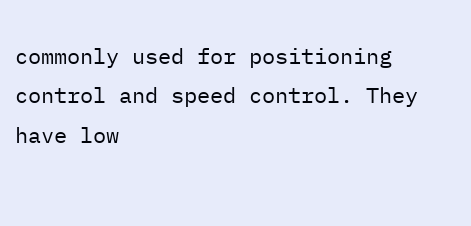commonly used for positioning control and speed control. They have low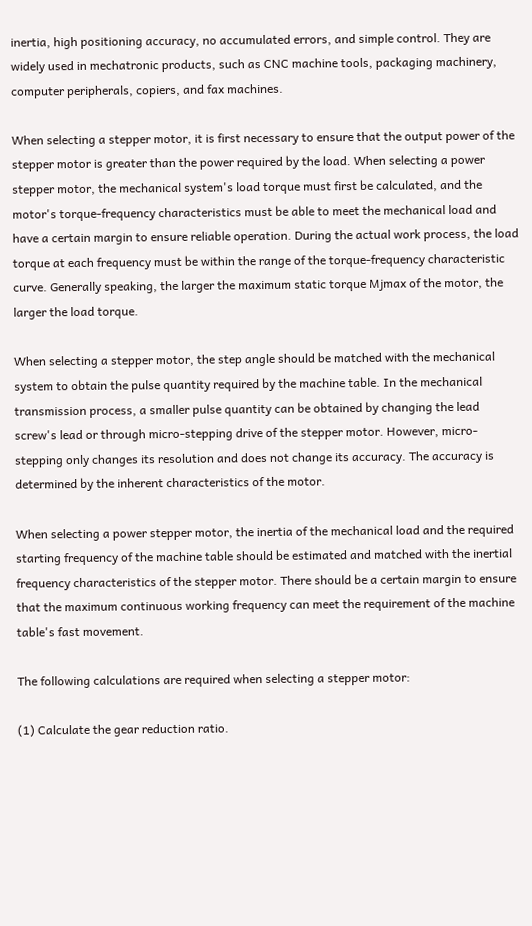inertia, high positioning accuracy, no accumulated errors, and simple control. They are widely used in mechatronic products, such as CNC machine tools, packaging machinery, computer peripherals, copiers, and fax machines.

When selecting a stepper motor, it is first necessary to ensure that the output power of the stepper motor is greater than the power required by the load. When selecting a power stepper motor, the mechanical system's load torque must first be calculated, and the motor's torque-frequency characteristics must be able to meet the mechanical load and have a certain margin to ensure reliable operation. During the actual work process, the load torque at each frequency must be within the range of the torque-frequency characteristic curve. Generally speaking, the larger the maximum static torque Mjmax of the motor, the larger the load torque.

When selecting a stepper motor, the step angle should be matched with the mechanical system to obtain the pulse quantity required by the machine table. In the mechanical transmission process, a smaller pulse quantity can be obtained by changing the lead screw's lead or through micro-stepping drive of the stepper motor. However, micro-stepping only changes its resolution and does not change its accuracy. The accuracy is determined by the inherent characteristics of the motor.

When selecting a power stepper motor, the inertia of the mechanical load and the required starting frequency of the machine table should be estimated and matched with the inertial frequency characteristics of the stepper motor. There should be a certain margin to ensure that the maximum continuous working frequency can meet the requirement of the machine table's fast movement.

The following calculations are required when selecting a stepper motor:

(1) Calculate the gear reduction ratio.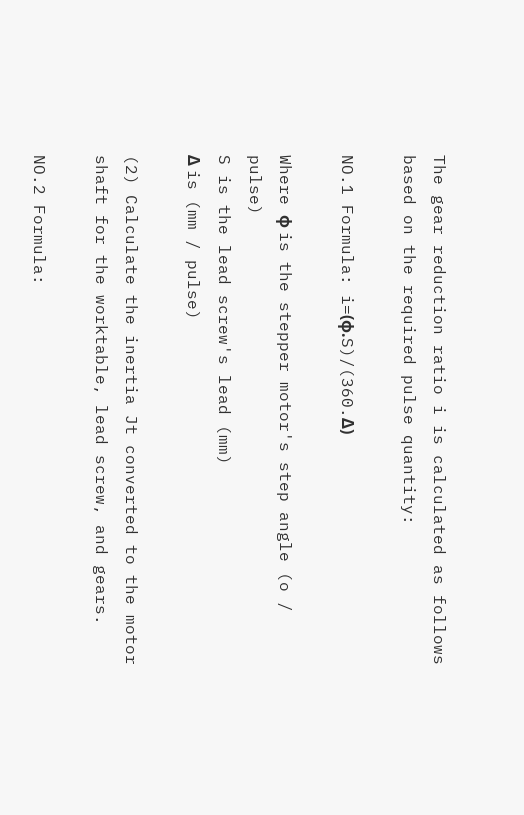The gear reduction ratio i is calculated as follows based on the required pulse quantity:

NO.1 Formula: i=(φ.S)/(360.Δ)

Where φ is the stepper motor's step angle (o / pulse)
S is the lead screw's lead (mm)
Δ is (mm / pulse)

(2) Calculate the inertia Jt converted to the motor shaft for the worktable, lead screw, and gears.

NO.2 Formula: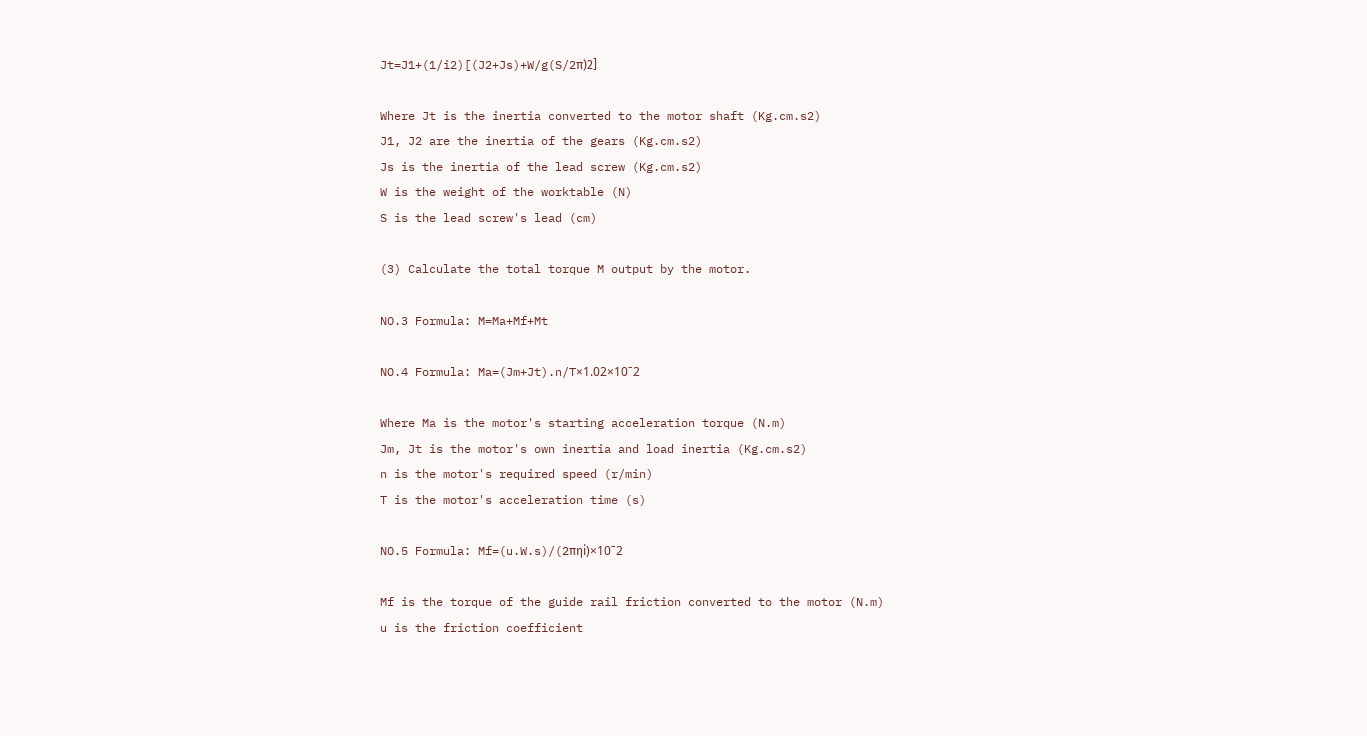Jt=J1+(1/i2)[(J2+Js)+W/g(S/2π)2]

Where Jt is the inertia converted to the motor shaft (Kg.cm.s2)
J1, J2 are the inertia of the gears (Kg.cm.s2)
Js is the inertia of the lead screw (Kg.cm.s2)
W is the weight of the worktable (N)
S is the lead screw's lead (cm)

(3) Calculate the total torque M output by the motor.

NO.3 Formula: M=Ma+Mf+Mt

NO.4 Formula: Ma=(Jm+Jt).n/T×1.02×10ˉ2

Where Ma is the motor's starting acceleration torque (N.m)
Jm, Jt is the motor's own inertia and load inertia (Kg.cm.s2)
n is the motor's required speed (r/min)
T is the motor's acceleration time (s)

NO.5 Formula: Mf=(u.W.s)/(2πηi)×10ˉ2

Mf is the torque of the guide rail friction converted to the motor (N.m)
u is the friction coefficient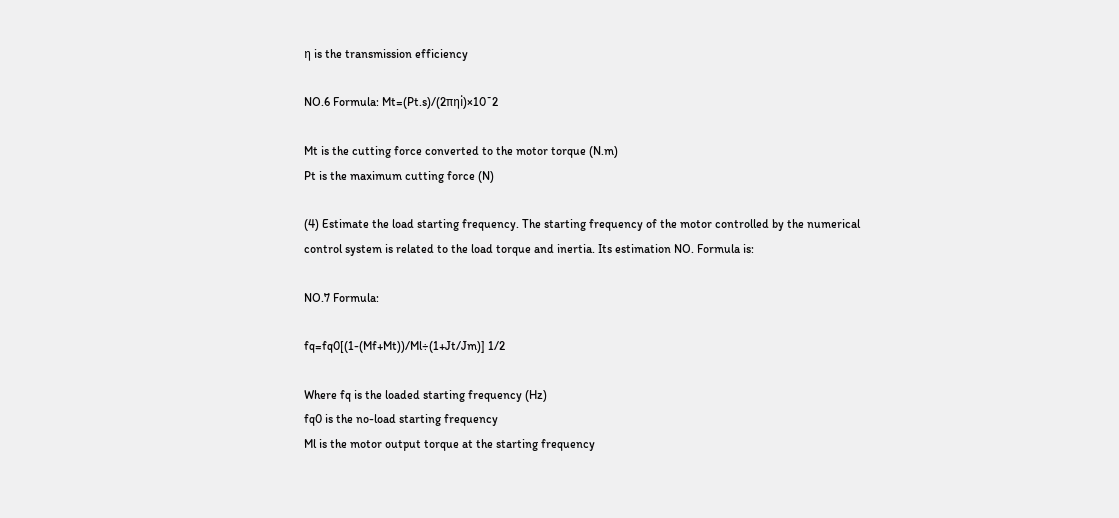η is the transmission efficiency

NO.6 Formula: Mt=(Pt.s)/(2πηi)×10ˉ2

Mt is the cutting force converted to the motor torque (N.m)
Pt is the maximum cutting force (N)

(4) Estimate the load starting frequency. The starting frequency of the motor controlled by the numerical control system is related to the load torque and inertia. Its estimation NO. Formula is:

NO.7 Formula:

fq=fq0[(1-(Mf+Mt))/Ml÷(1+Jt/Jm)] 1/2

Where fq is the loaded starting frequency (Hz)
fq0 is the no-load starting frequency
Ml is the motor output torque at the starting frequency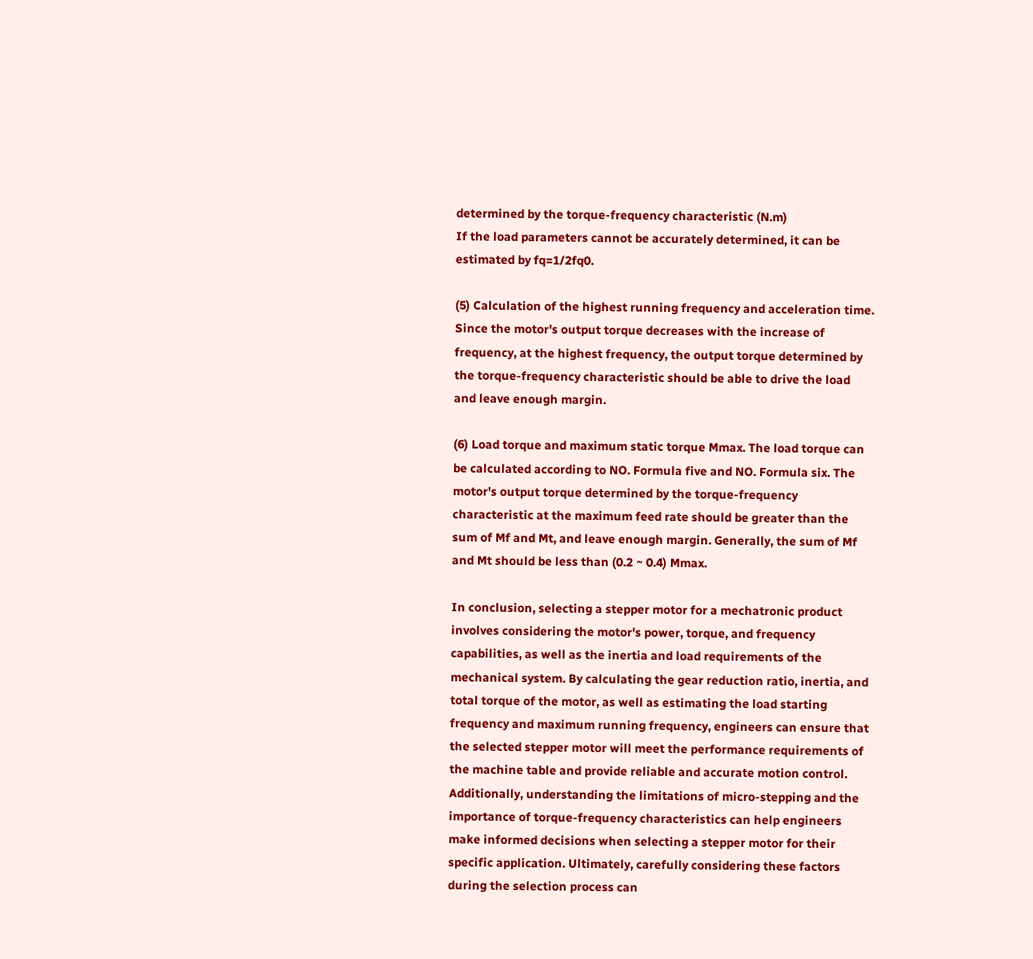determined by the torque-frequency characteristic (N.m)
If the load parameters cannot be accurately determined, it can be estimated by fq=1/2fq0.

(5) Calculation of the highest running frequency and acceleration time. Since the motor's output torque decreases with the increase of frequency, at the highest frequency, the output torque determined by the torque-frequency characteristic should be able to drive the load and leave enough margin.

(6) Load torque and maximum static torque Mmax. The load torque can be calculated according to NO. Formula five and NO. Formula six. The motor's output torque determined by the torque-frequency characteristic at the maximum feed rate should be greater than the sum of Mf and Mt, and leave enough margin. Generally, the sum of Mf and Mt should be less than (0.2 ~ 0.4) Mmax.

In conclusion, selecting a stepper motor for a mechatronic product involves considering the motor's power, torque, and frequency capabilities, as well as the inertia and load requirements of the mechanical system. By calculating the gear reduction ratio, inertia, and total torque of the motor, as well as estimating the load starting frequency and maximum running frequency, engineers can ensure that the selected stepper motor will meet the performance requirements of the machine table and provide reliable and accurate motion control. Additionally, understanding the limitations of micro-stepping and the importance of torque-frequency characteristics can help engineers make informed decisions when selecting a stepper motor for their specific application. Ultimately, carefully considering these factors during the selection process can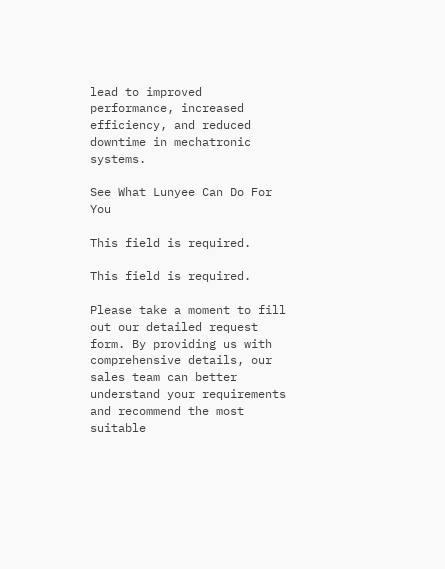lead to improved performance, increased efficiency, and reduced downtime in mechatronic systems.

See What Lunyee Can Do For You

This field is required.

This field is required.

Please take a moment to fill out our detailed request form. By providing us with comprehensive details, our sales team can better understand your requirements and recommend the most suitable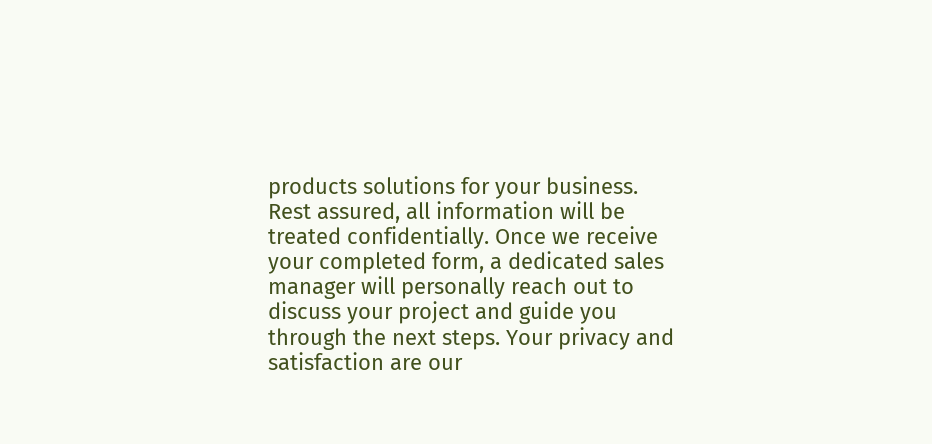products solutions for your business. Rest assured, all information will be treated confidentially. Once we receive your completed form, a dedicated sales manager will personally reach out to discuss your project and guide you through the next steps. Your privacy and satisfaction are our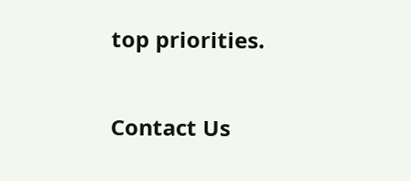top priorities.

Contact Us